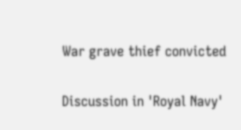War grave thief convicted

Discussion in 'Royal Navy'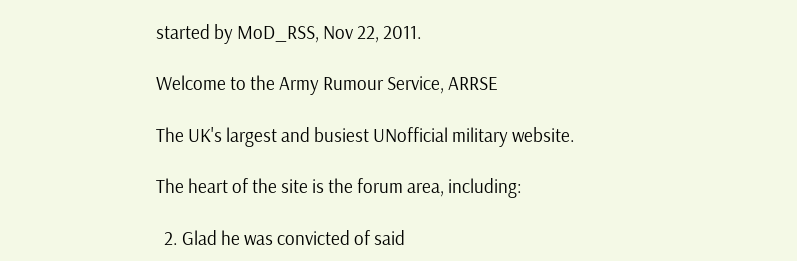started by MoD_RSS, Nov 22, 2011.

Welcome to the Army Rumour Service, ARRSE

The UK's largest and busiest UNofficial military website.

The heart of the site is the forum area, including:

  2. Glad he was convicted of said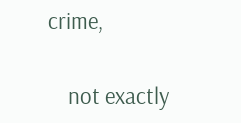crime,

    not exactly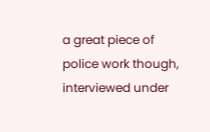a great piece of police work though, interviewed under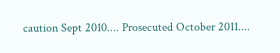caution Sept 2010.... Prosecuted October 2011....